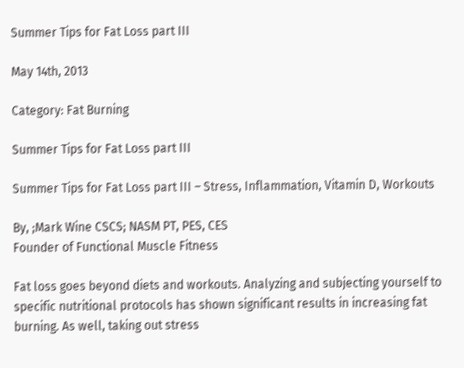Summer Tips for Fat Loss part III

May 14th, 2013

Category: Fat Burning

Summer Tips for Fat Loss part III

Summer Tips for Fat Loss part III – Stress, Inflammation, Vitamin D, Workouts

By, ;Mark Wine CSCS; NASM PT, PES, CES
Founder of Functional Muscle Fitness

Fat loss goes beyond diets and workouts. Analyzing and subjecting yourself to specific nutritional protocols has shown significant results in increasing fat burning. As well, taking out stress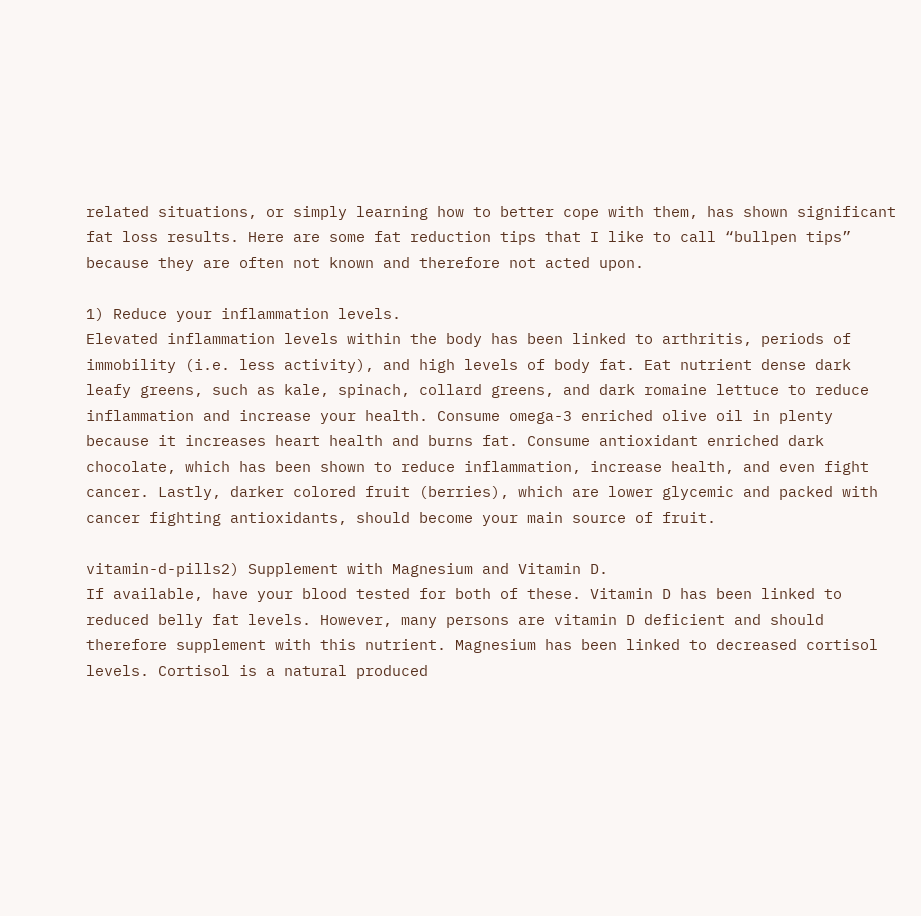related situations, or simply learning how to better cope with them, has shown significant fat loss results. Here are some fat reduction tips that I like to call “bullpen tips” because they are often not known and therefore not acted upon.

1) Reduce your inflammation levels.
Elevated inflammation levels within the body has been linked to arthritis, periods of immobility (i.e. less activity), and high levels of body fat. Eat nutrient dense dark leafy greens, such as kale, spinach, collard greens, and dark romaine lettuce to reduce inflammation and increase your health. Consume omega-3 enriched olive oil in plenty because it increases heart health and burns fat. Consume antioxidant enriched dark chocolate, which has been shown to reduce inflammation, increase health, and even fight cancer. Lastly, darker colored fruit (berries), which are lower glycemic and packed with cancer fighting antioxidants, should become your main source of fruit.

vitamin-d-pills2) Supplement with Magnesium and Vitamin D.
If available, have your blood tested for both of these. Vitamin D has been linked to reduced belly fat levels. However, many persons are vitamin D deficient and should therefore supplement with this nutrient. Magnesium has been linked to decreased cortisol levels. Cortisol is a natural produced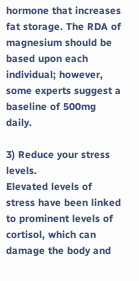hormone that increases fat storage. The RDA of magnesium should be based upon each individual; however, some experts suggest a baseline of 500mg daily.

3) Reduce your stress levels.
Elevated levels of stress have been linked to prominent levels of cortisol, which can damage the body and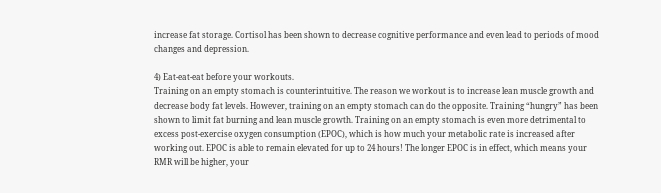increase fat storage. Cortisol has been shown to decrease cognitive performance and even lead to periods of mood changes and depression.

4) Eat-eat-eat before your workouts.
Training on an empty stomach is counterintuitive. The reason we workout is to increase lean muscle growth and decrease body fat levels. However, training on an empty stomach can do the opposite. Training “hungry” has been shown to limit fat burning and lean muscle growth. Training on an empty stomach is even more detrimental to excess post-exercise oxygen consumption (EPOC), which is how much your metabolic rate is increased after working out. EPOC is able to remain elevated for up to 24 hours! The longer EPOC is in effect, which means your RMR will be higher, your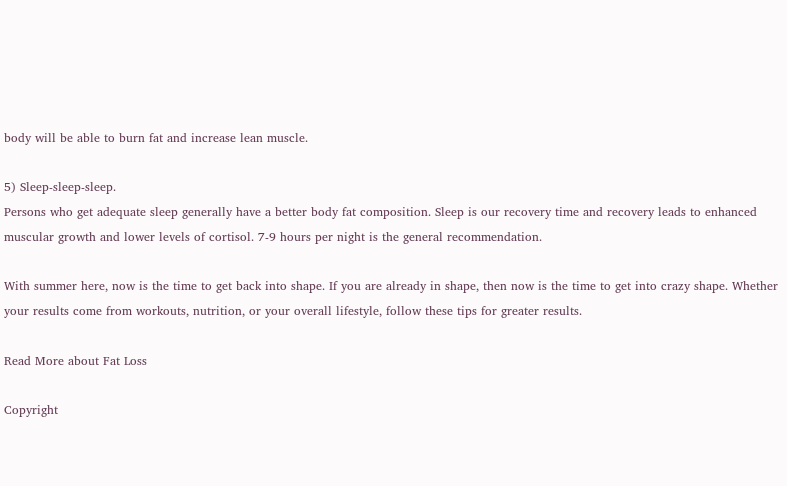body will be able to burn fat and increase lean muscle.

5) Sleep-sleep-sleep.
Persons who get adequate sleep generally have a better body fat composition. Sleep is our recovery time and recovery leads to enhanced muscular growth and lower levels of cortisol. 7-9 hours per night is the general recommendation.

With summer here, now is the time to get back into shape. If you are already in shape, then now is the time to get into crazy shape. Whether your results come from workouts, nutrition, or your overall lifestyle, follow these tips for greater results.

Read More about Fat Loss

Copyright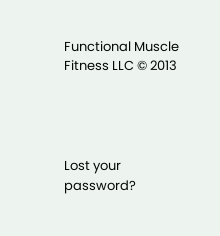Functional Muscle Fitness LLC © 2013




Lost your password?